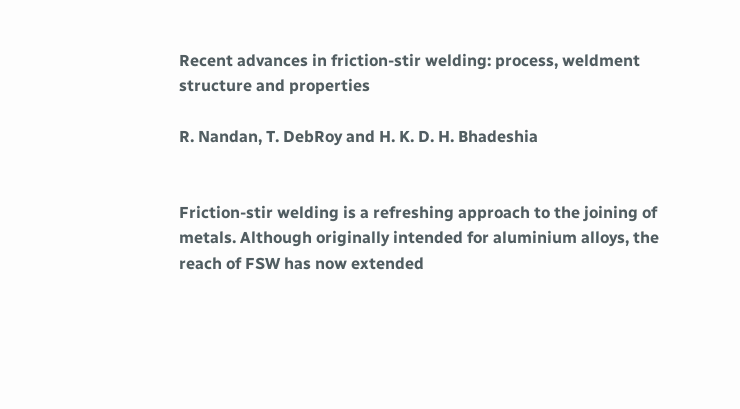Recent advances in friction-stir welding: process, weldment structure and properties

R. Nandan, T. DebRoy and H. K. D. H. Bhadeshia


Friction-stir welding is a refreshing approach to the joining of metals. Although originally intended for aluminium alloys, the reach of FSW has now extended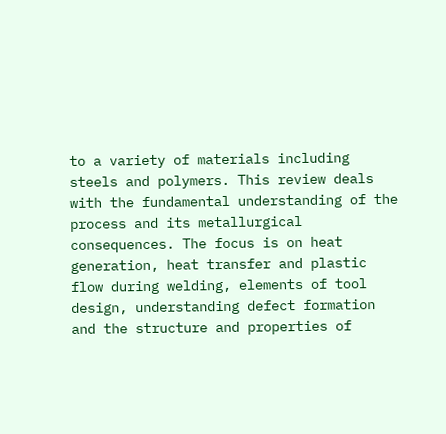to a variety of materials including steels and polymers. This review deals with the fundamental understanding of the process and its metallurgical consequences. The focus is on heat generation, heat transfer and plastic flow during welding, elements of tool design, understanding defect formation and the structure and properties of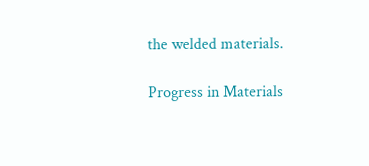the welded materials.

Progress in Materials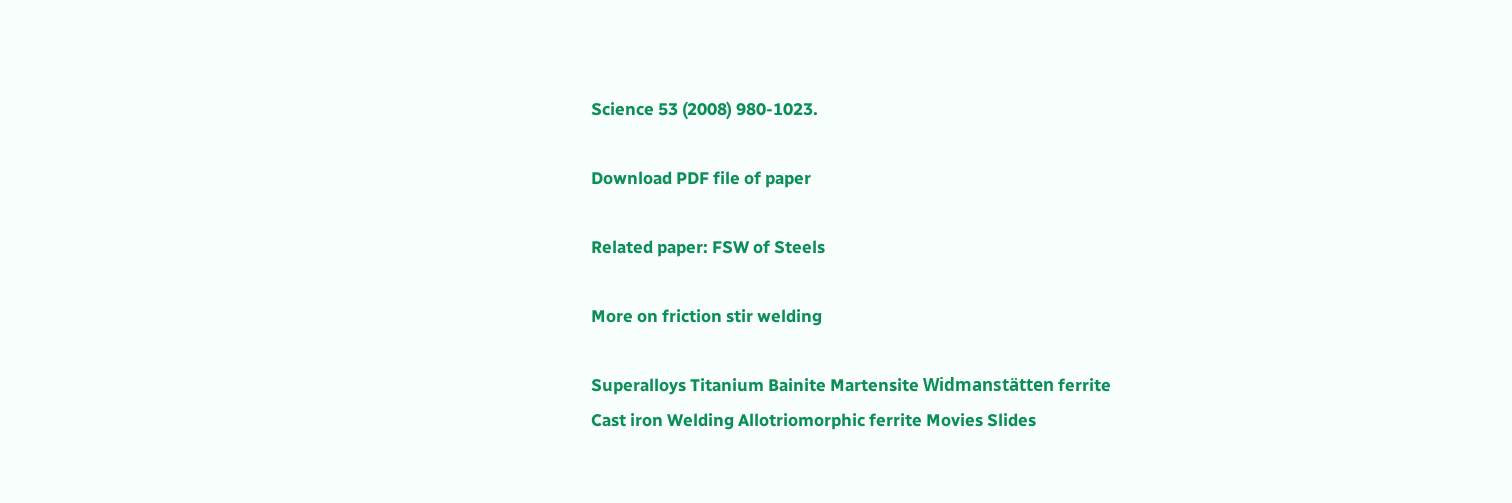Science 53 (2008) 980-1023.

Download PDF file of paper

Related paper: FSW of Steels

More on friction stir welding

Superalloys Titanium Bainite Martensite Widmanstätten ferrite
Cast iron Welding Allotriomorphic ferrite Movies Slides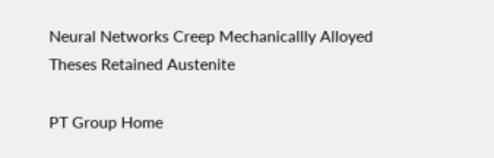Neural Networks Creep Mechanicallly Alloyed Theses Retained Austenite

PT Group Home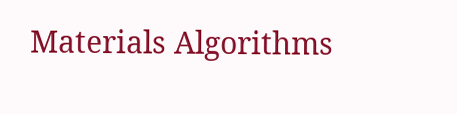Materials Algorithms